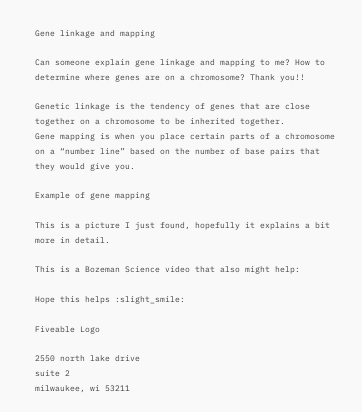Gene linkage and mapping

Can someone explain gene linkage and mapping to me? How to determine where genes are on a chromosome? Thank you!!

Genetic linkage is the tendency of genes that are close together on a chromosome to be inherited together.
Gene mapping is when you place certain parts of a chromosome on a “number line” based on the number of base pairs that they would give you.

Example of gene mapping

This is a picture I just found, hopefully it explains a bit more in detail.

This is a Bozeman Science video that also might help:

Hope this helps :slight_smile:

Fiveable Logo

2550 north lake drive
suite 2
milwaukee, wi 53211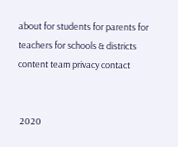about for students for parents for teachers for schools & districts content team privacy contact


 2020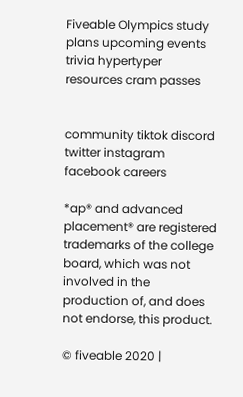Fiveable Olympics study plans upcoming events trivia hypertyper resources cram passes


community tiktok discord twitter instagram facebook careers

*ap® and advanced placement® are registered trademarks of the college board, which was not involved in the production of, and does not endorse, this product.

© fiveable 2020 |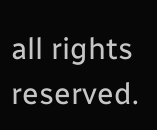all rights reserved.